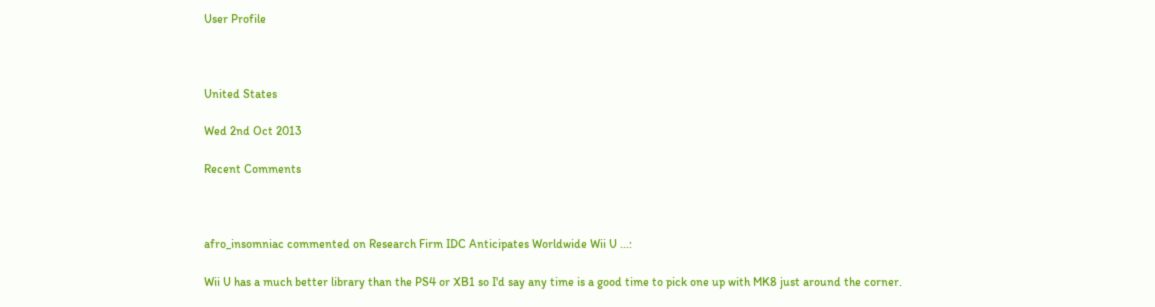User Profile



United States

Wed 2nd Oct 2013

Recent Comments



afro_insomniac commented on Research Firm IDC Anticipates Worldwide Wii U ...:

Wii U has a much better library than the PS4 or XB1 so I'd say any time is a good time to pick one up with MK8 just around the corner.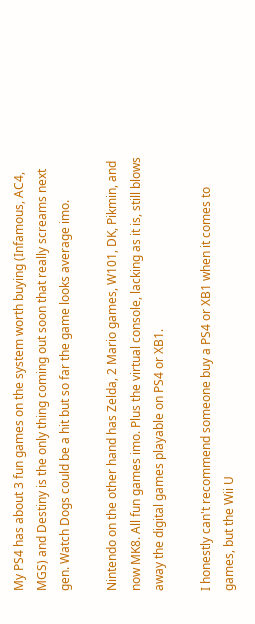My PS4 has about 3 fun games on the system worth buying (Infamous, AC4, MGS) and Destiny is the only thing coming out soon that really screams next gen. Watch Dogs could be a hit but so far the game looks average imo.

Nintendo on the other hand has Zelda, 2 Mario games, W101, DK, Pikmin, and now MK8. All fun games imo. Plus the virtual console, lacking as it is, still blows away the digital games playable on PS4 or XB1.

I honestly can't recommend someone buy a PS4 or XB1 when it comes to games, but the Wii U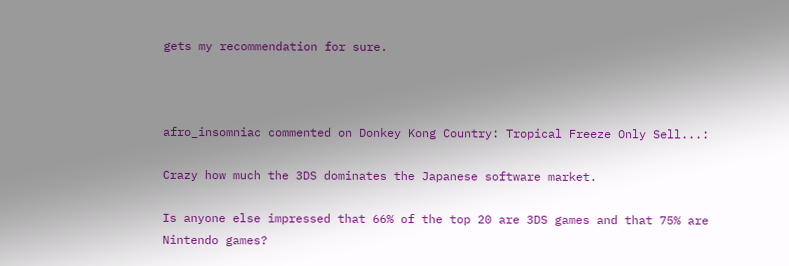gets my recommendation for sure.



afro_insomniac commented on Donkey Kong Country: Tropical Freeze Only Sell...:

Crazy how much the 3DS dominates the Japanese software market.

Is anyone else impressed that 66% of the top 20 are 3DS games and that 75% are Nintendo games?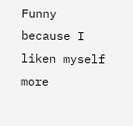Funny because I liken myself more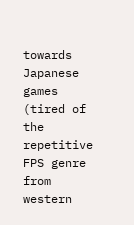towards Japanese games (tired of the repetitive FPS genre from western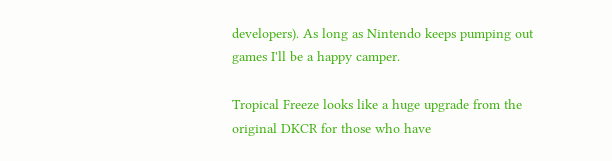developers). As long as Nintendo keeps pumping out games I'll be a happy camper.

Tropical Freeze looks like a huge upgrade from the original DKCR for those who have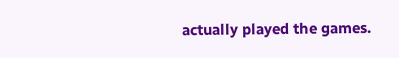actually played the games.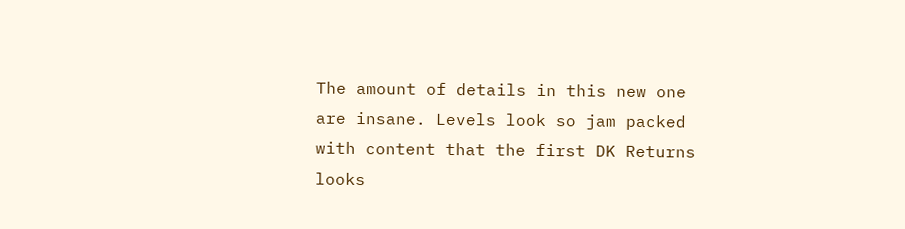The amount of details in this new one are insane. Levels look so jam packed with content that the first DK Returns looks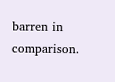barren in comparison.